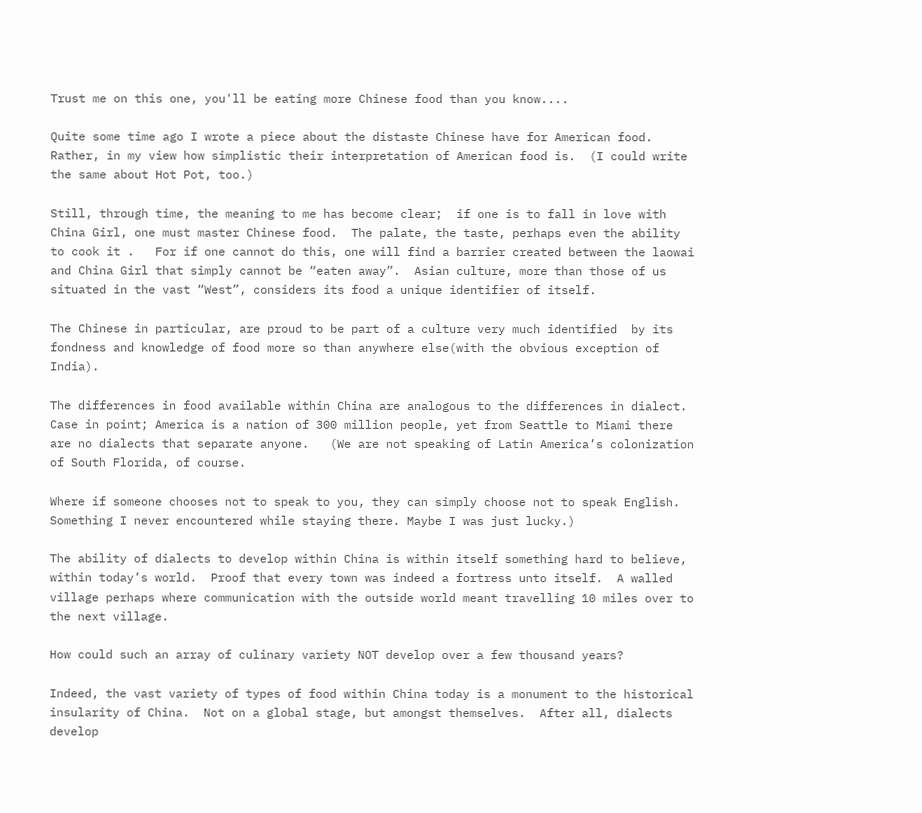Trust me on this one, you'll be eating more Chinese food than you know....

Quite some time ago I wrote a piece about the distaste Chinese have for American food.  Rather, in my view how simplistic their interpretation of American food is.  (I could write the same about Hot Pot, too.)

Still, through time, the meaning to me has become clear;  if one is to fall in love with China Girl, one must master Chinese food.  The palate, the taste, perhaps even the ability to cook it .   For if one cannot do this, one will find a barrier created between the laowai and China Girl that simply cannot be “eaten away”.  Asian culture, more than those of us situated in the vast “West”, considers its food a unique identifier of itself.

The Chinese in particular, are proud to be part of a culture very much identified  by its  fondness and knowledge of food more so than anywhere else(with the obvious exception of India).

The differences in food available within China are analogous to the differences in dialect.   Case in point; America is a nation of 300 million people, yet from Seattle to Miami there are no dialects that separate anyone.   (We are not speaking of Latin America’s colonization of South Florida, of course.

Where if someone chooses not to speak to you, they can simply choose not to speak English.  Something I never encountered while staying there. Maybe I was just lucky.)

The ability of dialects to develop within China is within itself something hard to believe, within today’s world.  Proof that every town was indeed a fortress unto itself.  A walled village perhaps where communication with the outside world meant travelling 10 miles over to the next village.

How could such an array of culinary variety NOT develop over a few thousand years?

Indeed, the vast variety of types of food within China today is a monument to the historical insularity of China.  Not on a global stage, but amongst themselves.  After all, dialects develop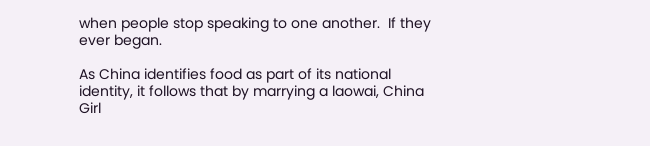when people stop speaking to one another.  If they ever began.

As China identifies food as part of its national identity, it follows that by marrying a laowai, China Girl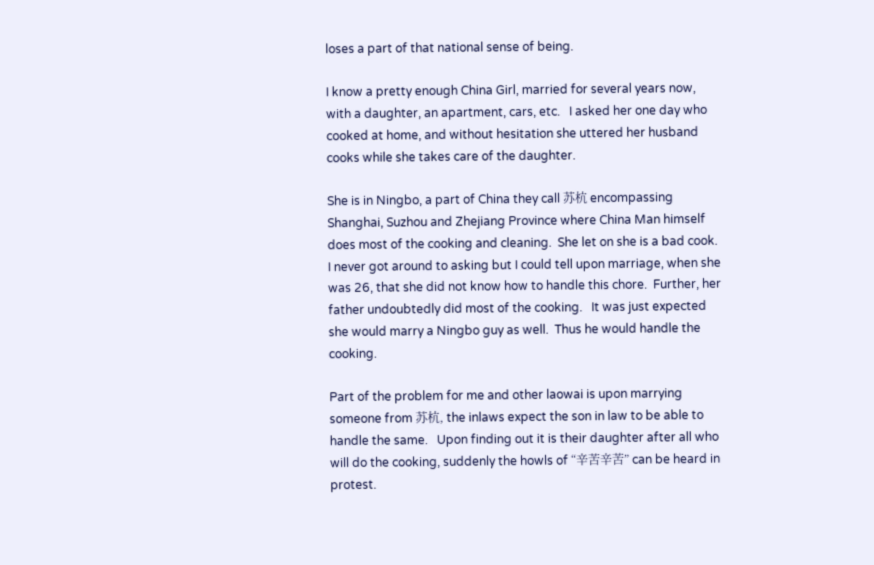loses a part of that national sense of being.

I know a pretty enough China Girl, married for several years now, with a daughter, an apartment, cars, etc.   I asked her one day who cooked at home, and without hesitation she uttered her husband cooks while she takes care of the daughter.

She is in Ningbo, a part of China they call 苏杭 encompassing Shanghai, Suzhou and Zhejiang Province where China Man himself does most of the cooking and cleaning.  She let on she is a bad cook.   I never got around to asking but I could tell upon marriage, when she was 26, that she did not know how to handle this chore.  Further, her father undoubtedly did most of the cooking.   It was just expected she would marry a Ningbo guy as well.  Thus he would handle the cooking.

Part of the problem for me and other laowai is upon marrying someone from 苏杭, the inlaws expect the son in law to be able to handle the same.   Upon finding out it is their daughter after all who will do the cooking, suddenly the howls of “辛苦辛苦” can be heard in protest.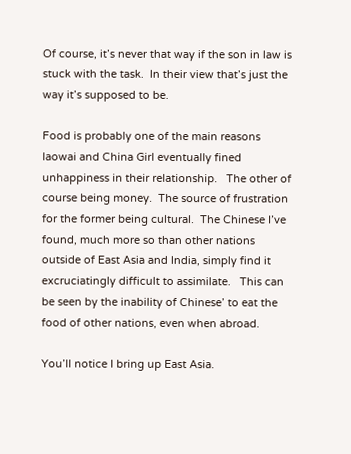Of course, it’s never that way if the son in law is stuck with the task.  In their view that’s just the way it’s supposed to be.

Food is probably one of the main reasons laowai and China Girl eventually fined unhappiness in their relationship.   The other of course being money.  The source of frustration for the former being cultural.  The Chinese I’ve found, much more so than other nations outside of East Asia and India, simply find it excruciatingly difficult to assimilate.   This can be seen by the inability of Chinese’ to eat the food of other nations, even when abroad.

You’ll notice I bring up East Asia.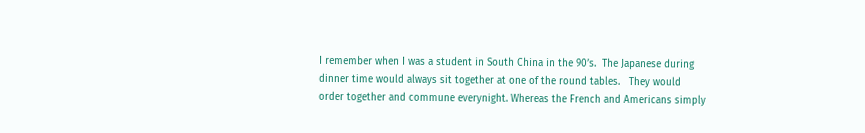I remember when I was a student in South China in the 90’s.  The Japanese during dinner time would always sit together at one of the round tables.   They would order together and commune everynight. Whereas the French and Americans simply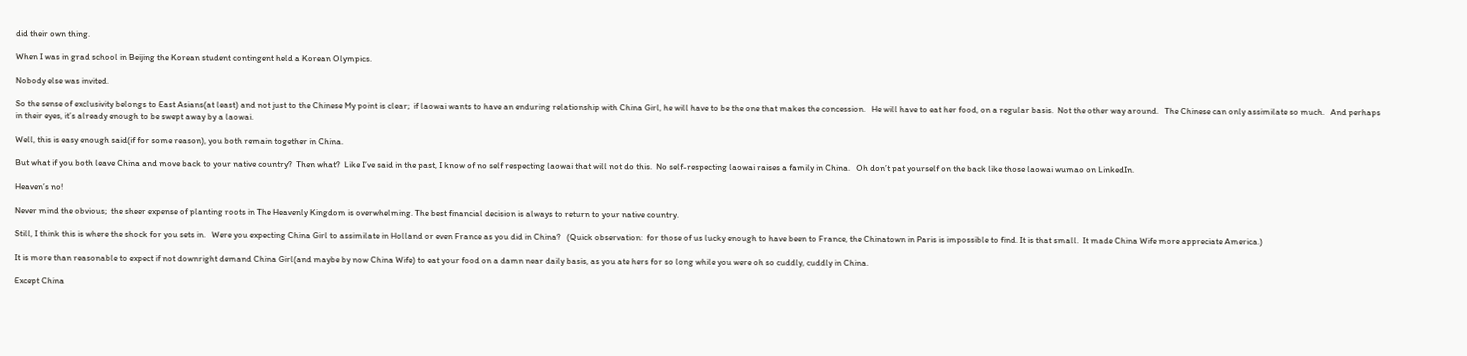did their own thing.

When I was in grad school in Beijing the Korean student contingent held a Korean Olympics.

Nobody else was invited.

So the sense of exclusivity belongs to East Asians(at least) and not just to the Chinese My point is clear;  if laowai wants to have an enduring relationship with China Girl, he will have to be the one that makes the concession.   He will have to eat her food, on a regular basis.  Not the other way around.   The Chinese can only assimilate so much.   And perhaps in their eyes, it’s already enough to be swept away by a laowai.

Well, this is easy enough said(if for some reason), you both remain together in China.

But what if you both leave China and move back to your native country?  Then what?  Like I’ve said in the past, I know of no self respecting laowai that will not do this.  No self-respecting laowai raises a family in China.   Oh don’t pat yourself on the back like those laowai wumao on LinkedIn.

Heaven’s no!

Never mind the obvious;  the sheer expense of planting roots in The Heavenly Kingdom is overwhelming. The best financial decision is always to return to your native country.

Still, I think this is where the shock for you sets in.   Were you expecting China Girl to assimilate in Holland or even France as you did in China?   (Quick observation:  for those of us lucky enough to have been to France, the Chinatown in Paris is impossible to find. It is that small.  It made China Wife more appreciate America.)

It is more than reasonable to expect if not downright demand China Girl(and maybe by now China Wife) to eat your food on a damn near daily basis, as you ate hers for so long while you were oh so cuddly, cuddly in China.

Except China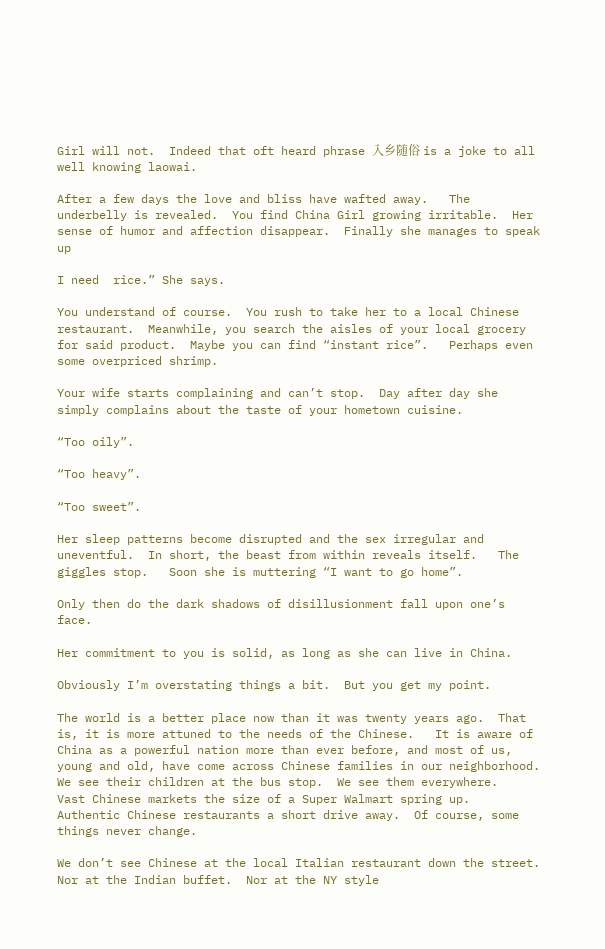Girl will not.  Indeed that oft heard phrase 入乡随俗 is a joke to all well knowing laowai.

After a few days the love and bliss have wafted away.   The underbelly is revealed.  You find China Girl growing irritable.  Her sense of humor and affection disappear.  Finally she manages to speak up

I need  rice.” She says.

You understand of course.  You rush to take her to a local Chinese restaurant.  Meanwhile, you search the aisles of your local grocery for said product.  Maybe you can find “instant rice”.   Perhaps even some overpriced shrimp.

Your wife starts complaining and can’t stop.  Day after day she simply complains about the taste of your hometown cuisine.

“Too oily”.

“Too heavy”.

“Too sweet”.

Her sleep patterns become disrupted and the sex irregular and uneventful.  In short, the beast from within reveals itself.   The giggles stop.   Soon she is muttering “I want to go home”.

Only then do the dark shadows of disillusionment fall upon one’s face.

Her commitment to you is solid, as long as she can live in China.

Obviously I’m overstating things a bit.  But you get my point.

The world is a better place now than it was twenty years ago.  That is, it is more attuned to the needs of the Chinese.   It is aware of China as a powerful nation more than ever before, and most of us, young and old, have come across Chinese families in our neighborhood.  We see their children at the bus stop.  We see them everywhere.   Vast Chinese markets the size of a Super Walmart spring up.  Authentic Chinese restaurants a short drive away.  Of course, some things never change.

We don’t see Chinese at the local Italian restaurant down the street.  Nor at the Indian buffet.  Nor at the NY style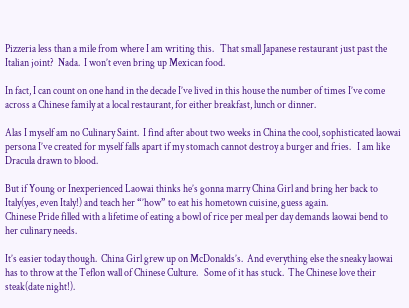Pizzeria less than a mile from where I am writing this.   That small Japanese restaurant just past the Italian joint?  Nada.  I won’t even bring up Mexican food.

In fact, I can count on one hand in the decade I’ve lived in this house the number of times I’ve come across a Chinese family at a local restaurant, for either breakfast, lunch or dinner.

Alas I myself am no Culinary Saint.  I find after about two weeks in China the cool, sophisticated laowai persona I’ve created for myself falls apart if my stomach cannot destroy a burger and fries.   I am like Dracula drawn to blood.

But if Young or Inexperienced Laowai thinks he’s gonna marry China Girl and bring her back to Italy(yes, even Italy!) and teach her “’how” to eat his hometown cuisine, guess again.
Chinese Pride filled with a lifetime of eating a bowl of rice per meal per day demands laowai bend to her culinary needs.

It’s easier today though.  China Girl grew up on McDonalds’s.  And everything else the sneaky laowai has to throw at the Teflon wall of Chinese Culture.   Some of it has stuck.  The Chinese love their steak(date night!).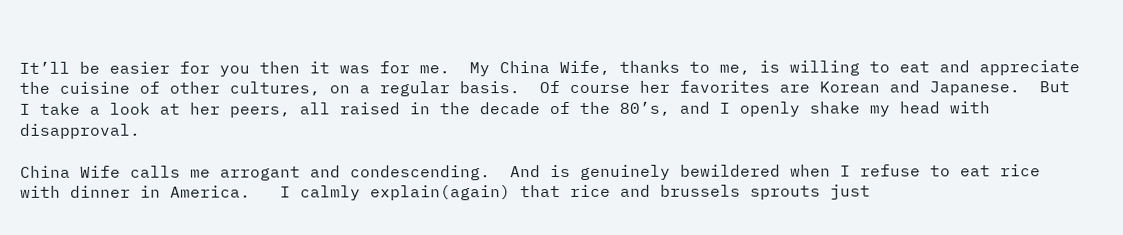It’ll be easier for you then it was for me.  My China Wife, thanks to me, is willing to eat and appreciate the cuisine of other cultures, on a regular basis.  Of course her favorites are Korean and Japanese.  But I take a look at her peers, all raised in the decade of the 80’s, and I openly shake my head with disapproval.

China Wife calls me arrogant and condescending.  And is genuinely bewildered when I refuse to eat rice with dinner in America.   I calmly explain(again) that rice and brussels sprouts just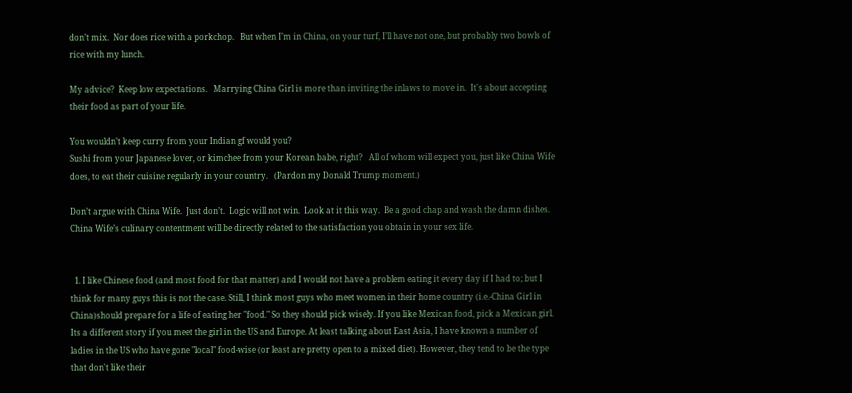don’t mix.  Nor does rice with a porkchop.   But when I’m in China, on your turf, I’ll have not one, but probably two bowls of rice with my lunch.

My advice?  Keep low expectations.   Marrying China Girl is more than inviting the inlaws to move in.  It's about accepting their food as part of your life.

You wouldn’t keep curry from your Indian gf would you?
Sushi from your Japanese lover, or kimchee from your Korean babe, right?   All of whom will expect you, just like China Wife does, to eat their cuisine regularly in your country.   (Pardon my Donald Trump moment.)

Don’t argue with China Wife.  Just don’t.  Logic will not win.  Look at it this way.  Be a good chap and wash the damn dishes.   China Wife’s culinary contentment will be directly related to the satisfaction you obtain in your sex life.


  1. I like Chinese food (and most food for that matter) and I would not have a problem eating it every day if I had to; but I think for many guys this is not the case. Still, I think most guys who meet women in their home country (i.e.-China Girl in China)should prepare for a life of eating her "food." So they should pick wisely. If you like Mexican food, pick a Mexican girl. Its a different story if you meet the girl in the US and Europe. At least talking about East Asia, I have known a number of ladies in the US who have gone "local" food-wise (or least are pretty open to a mixed diet). However, they tend to be the type that don't like their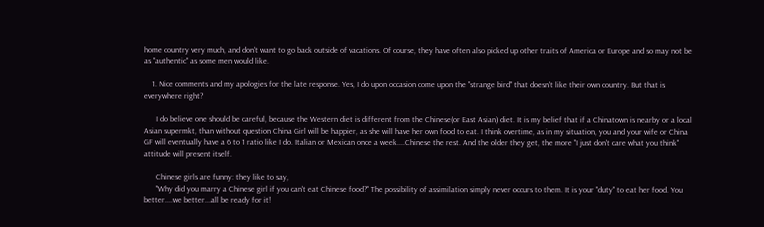home country very much, and don't want to go back outside of vacations. Of course, they have often also picked up other traits of America or Europe and so may not be as "authentic" as some men would like.

    1. Nice comments and my apologies for the late response. Yes, I do upon occasion come upon the "strange bird" that doesn't like their own country. But that is everywhere right?

      I do believe one should be careful, because the Western diet is different from the Chinese(or East Asian) diet. It is my belief that if a Chinatown is nearby or a local Asian supermkt, than without question China Girl will be happier, as she will have her own food to eat. I think overtime, as in my situation, you and your wife or China GF will eventually have a 6 to 1 ratio like I do. Italian or Mexican once a week....Chinese the rest. And the older they get, the more "I just don't care what you think" attitude will present itself.

      Chinese girls are funny: they like to say,
      "Why did you marry a Chinese girl if you can't eat Chinese food?" The possibility of assimilation simply never occurs to them. It is your "duty" to eat her food. You better....we better...all be ready for it!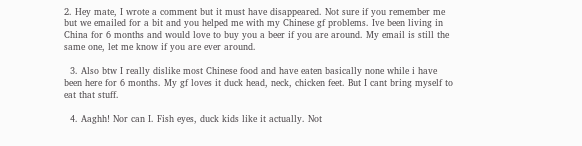2. Hey mate, I wrote a comment but it must have disappeared. Not sure if you remember me but we emailed for a bit and you helped me with my Chinese gf problems. Ive been living in China for 6 months and would love to buy you a beer if you are around. My email is still the same one, let me know if you are ever around.

  3. Also btw I really dislike most Chinese food and have eaten basically none while i have been here for 6 months. My gf loves it duck head, neck, chicken feet. But I cant bring myself to eat that stuff.

  4. Aaghh! Nor can I. Fish eyes, duck kids like it actually. Not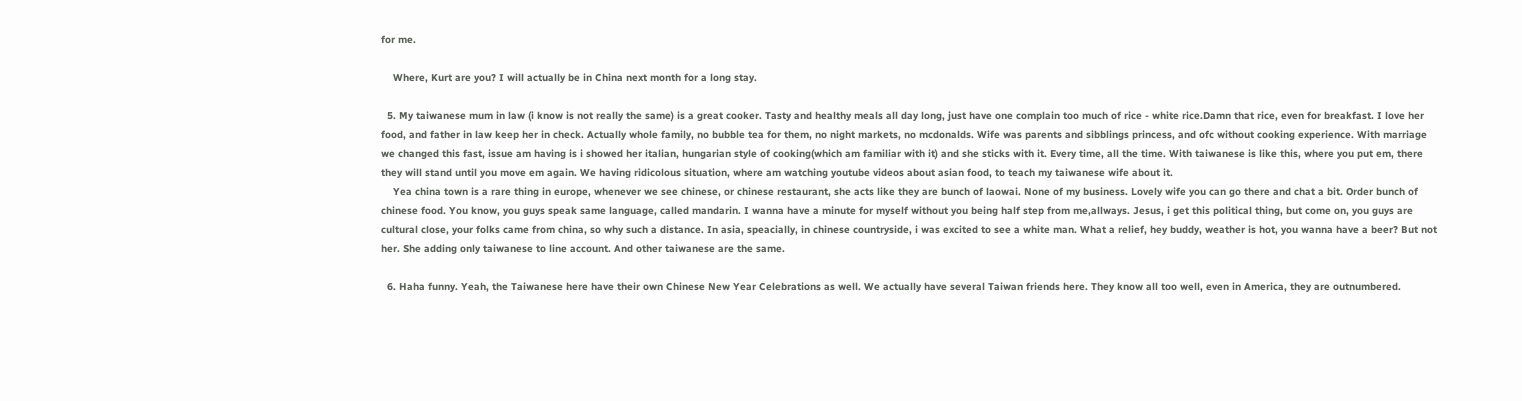for me.

    Where, Kurt are you? I will actually be in China next month for a long stay.

  5. My taiwanese mum in law (i know is not really the same) is a great cooker. Tasty and healthy meals all day long, just have one complain too much of rice - white rice.Damn that rice, even for breakfast. I love her food, and father in law keep her in check. Actually whole family, no bubble tea for them, no night markets, no mcdonalds. Wife was parents and sibblings princess, and ofc without cooking experience. With marriage we changed this fast, issue am having is i showed her italian, hungarian style of cooking(which am familiar with it) and she sticks with it. Every time, all the time. With taiwanese is like this, where you put em, there they will stand until you move em again. We having ridicolous situation, where am watching youtube videos about asian food, to teach my taiwanese wife about it.
    Yea china town is a rare thing in europe, whenever we see chinese, or chinese restaurant, she acts like they are bunch of laowai. None of my business. Lovely wife you can go there and chat a bit. Order bunch of chinese food. You know, you guys speak same language, called mandarin. I wanna have a minute for myself without you being half step from me,allways. Jesus, i get this political thing, but come on, you guys are cultural close, your folks came from china, so why such a distance. In asia, speacially, in chinese countryside, i was excited to see a white man. What a relief, hey buddy, weather is hot, you wanna have a beer? But not her. She adding only taiwanese to line account. And other taiwanese are the same.

  6. Haha funny. Yeah, the Taiwanese here have their own Chinese New Year Celebrations as well. We actually have several Taiwan friends here. They know all too well, even in America, they are outnumbered.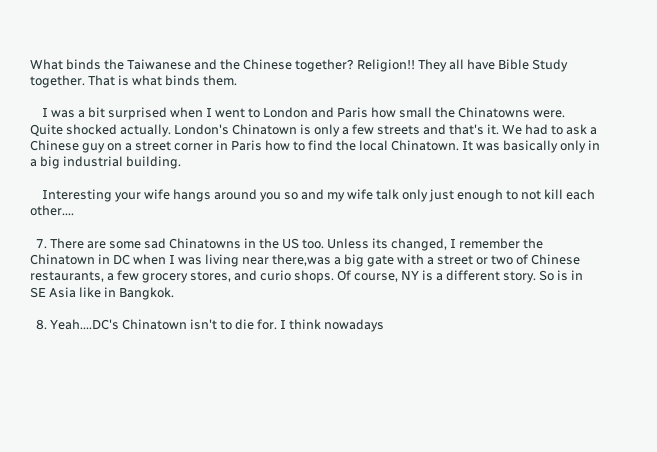What binds the Taiwanese and the Chinese together? Religion!! They all have Bible Study together. That is what binds them.

    I was a bit surprised when I went to London and Paris how small the Chinatowns were. Quite shocked actually. London's Chinatown is only a few streets and that's it. We had to ask a Chinese guy on a street corner in Paris how to find the local Chinatown. It was basically only in a big industrial building.

    Interesting your wife hangs around you so and my wife talk only just enough to not kill each other....

  7. There are some sad Chinatowns in the US too. Unless its changed, I remember the Chinatown in DC when I was living near there,was a big gate with a street or two of Chinese restaurants, a few grocery stores, and curio shops. Of course, NY is a different story. So is in SE Asia like in Bangkok.

  8. Yeah....DC's Chinatown isn't to die for. I think nowadays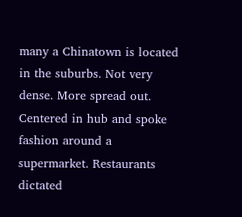many a Chinatown is located in the suburbs. Not very dense. More spread out. Centered in hub and spoke fashion around a supermarket. Restaurants dictated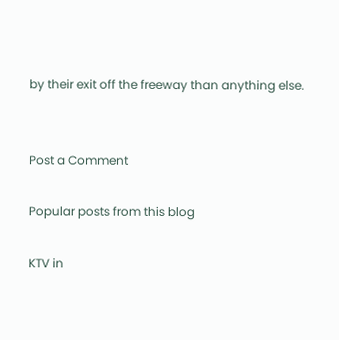by their exit off the freeway than anything else.


Post a Comment

Popular posts from this blog

KTV in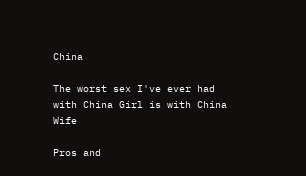China

The worst sex I've ever had with China Girl is with China Wife

Pros and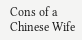Cons of a Chinese Wife